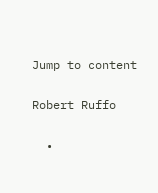Jump to content

Robert Ruffo

  •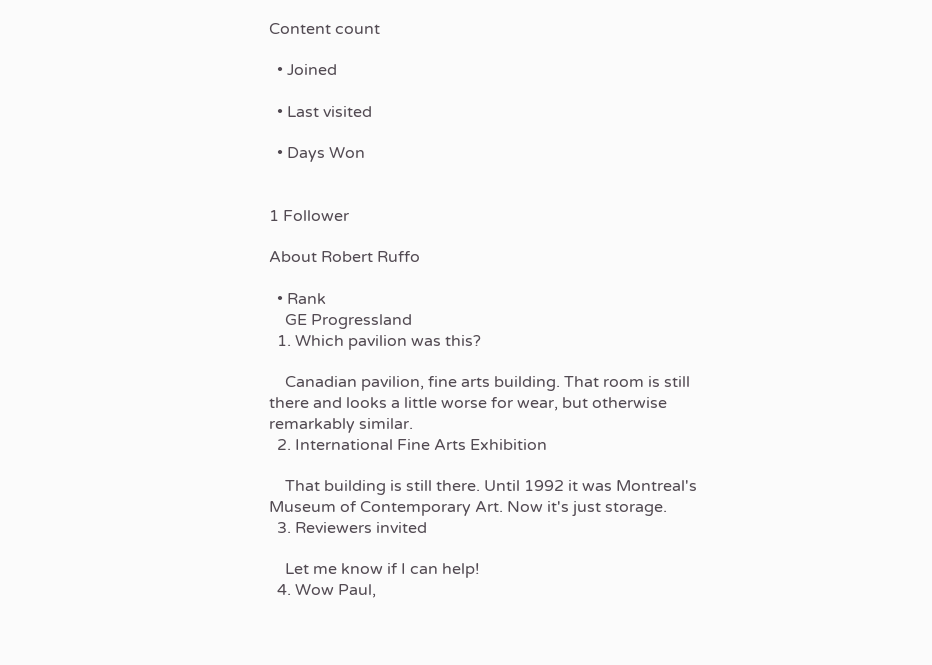Content count

  • Joined

  • Last visited

  • Days Won


1 Follower

About Robert Ruffo

  • Rank
    GE Progressland
  1. Which pavilion was this?

    Canadian pavilion, fine arts building. That room is still there and looks a little worse for wear, but otherwise remarkably similar.
  2. International Fine Arts Exhibition

    That building is still there. Until 1992 it was Montreal's Museum of Contemporary Art. Now it's just storage.
  3. Reviewers invited

    Let me know if I can help!
  4. Wow Paul,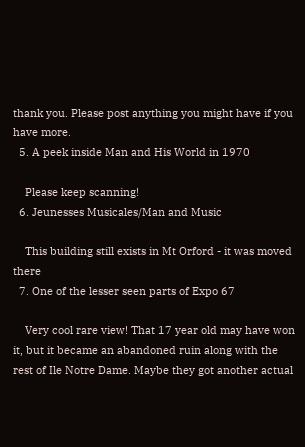thank you. Please post anything you might have if you have more.
  5. A peek inside Man and His World in 1970

    Please keep scanning!
  6. Jeunesses Musicales/Man and Music

    This building still exists in Mt Orford - it was moved there
  7. One of the lesser seen parts of Expo 67

    Very cool rare view! That 17 year old may have won it, but it became an abandoned ruin along with the rest of Ile Notre Dame. Maybe they got another actual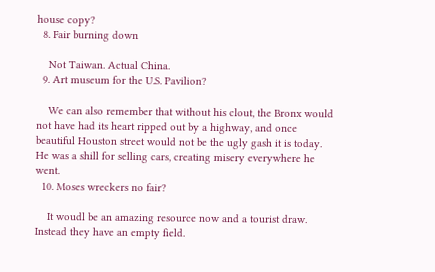house copy?
  8. Fair burning down

    Not Taiwan. Actual China.
  9. Art museum for the U.S. Pavilion?

    We can also remember that without his clout, the Bronx would not have had its heart ripped out by a highway, and once beautiful Houston street would not be the ugly gash it is today. He was a shill for selling cars, creating misery everywhere he went.
  10. Moses wreckers no fair?

    It woudl be an amazing resource now and a tourist draw. Instead they have an empty field.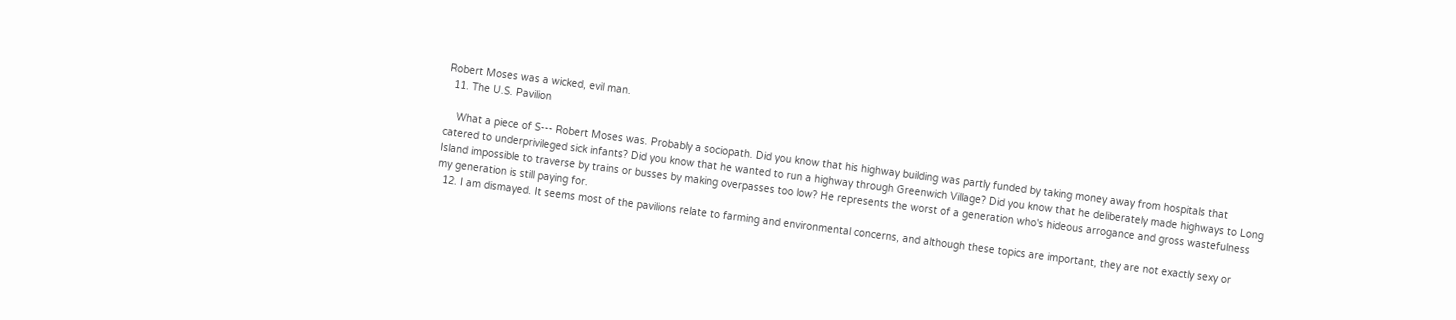Robert Moses was a wicked, evil man.
  11. The U.S. Pavilion

    What a piece of S--- Robert Moses was. Probably a sociopath. Did you know that his highway building was partly funded by taking money away from hospitals that catered to underprivileged sick infants? Did you know that he wanted to run a highway through Greenwich Village? Did you know that he deliberately made highways to Long Island impossible to traverse by trains or busses by making overpasses too low? He represents the worst of a generation who's hideous arrogance and gross wastefulness my generation is still paying for.
  12. I am dismayed. It seems most of the pavilions relate to farming and environmental concerns, and although these topics are important, they are not exactly sexy or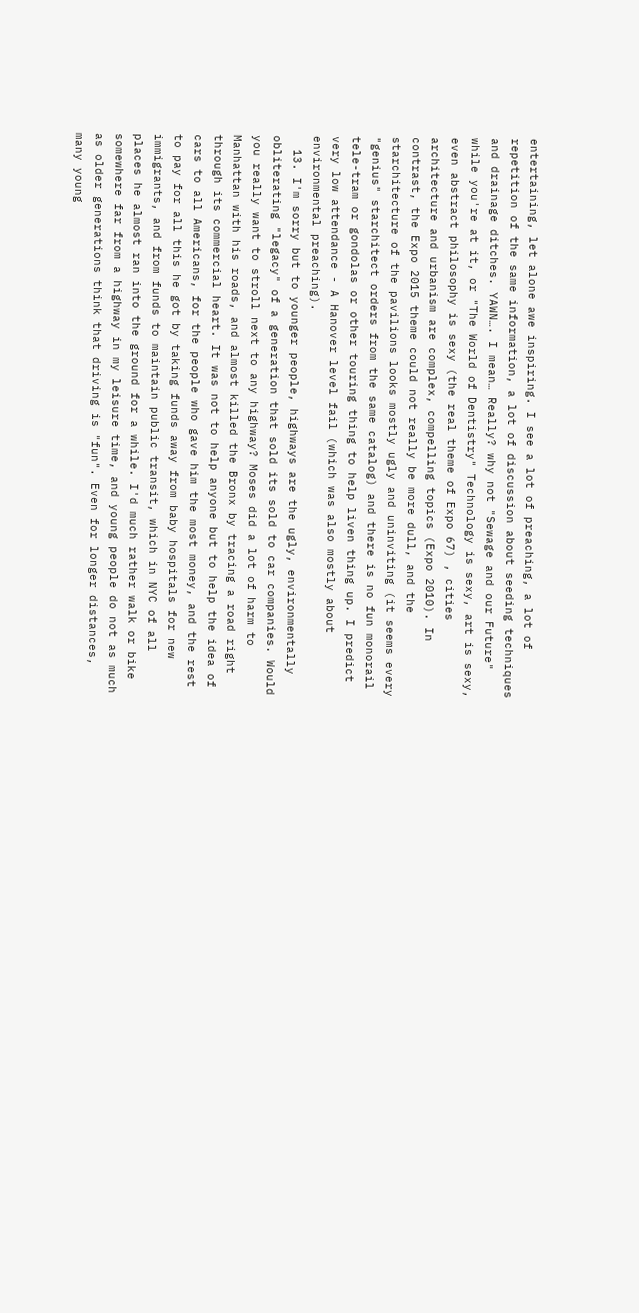entertaining, let alone awe inspiring. I see a lot of preaching, a lot of repetition of the same information, a lot of discussion about seeding techniques and drainage ditches. YAWN…. I mean… Really? why not "Sewage and our Future" while you're at it, or "The World of Dentistry" Technology is sexy, art is sexy, even abstract philosophy is sexy (the real theme of Expo 67) , cities architecture and urbanism are complex, compelling topics (Expo 2010). In contrast, the Expo 2015 theme could not really be more dull, and the starchitecture of the pavilions looks mostly ugly and uninviting (it seems every "genius" starchitect orders from the same catalog) and there is no fun monorail tele-tram or gondolas or other touring thing to help liven thing up. I predict very low attendance - A Hanover level fail (which was also mostly about environmental preaching).
  13. I'm sorry but to younger people, highways are the ugly, environmentally obliterating "legacy" of a generation that sold its sold to car companies. Would you really want to stroll next to any highway? Moses did a lot of harm to Manhattan with his roads, and almost killed the Bronx by tracing a road right through its commercial heart. It was not to help anyone but to help the idea of cars to all Americans, for the people who gave him the most money, and the rest to pay for all this he got by taking funds away from baby hospitals for new immigrants, and from funds to maintain public transit, which in NYC of all places he almost ran into the ground for a while. I'd much rather walk or bike somewhere far from a highway in my leisure time, and young people do not as much as older generations think that driving is "fun". Even for longer distances, many young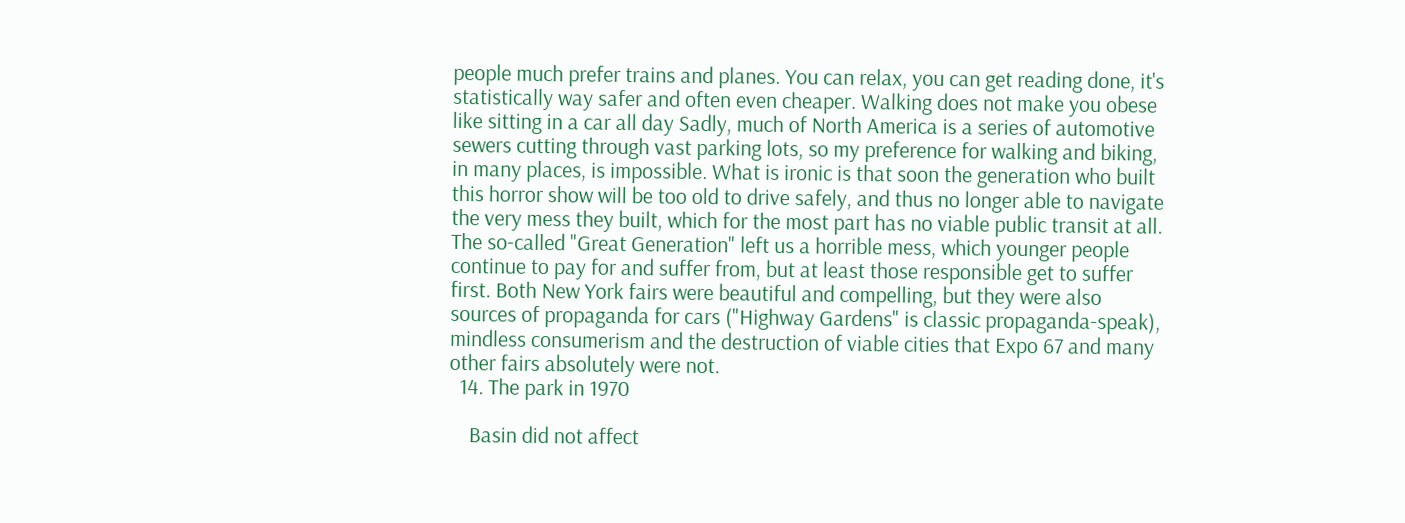people much prefer trains and planes. You can relax, you can get reading done, it's statistically way safer and often even cheaper. Walking does not make you obese like sitting in a car all day Sadly, much of North America is a series of automotive sewers cutting through vast parking lots, so my preference for walking and biking, in many places, is impossible. What is ironic is that soon the generation who built this horror show will be too old to drive safely, and thus no longer able to navigate the very mess they built, which for the most part has no viable public transit at all. The so-called "Great Generation" left us a horrible mess, which younger people continue to pay for and suffer from, but at least those responsible get to suffer first. Both New York fairs were beautiful and compelling, but they were also sources of propaganda for cars ("Highway Gardens" is classic propaganda-speak), mindless consumerism and the destruction of viable cities that Expo 67 and many other fairs absolutely were not.
  14. The park in 1970

    Basin did not affect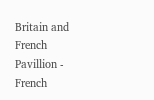Britain and French Pavillion - French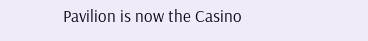Pavilion is now the Casino